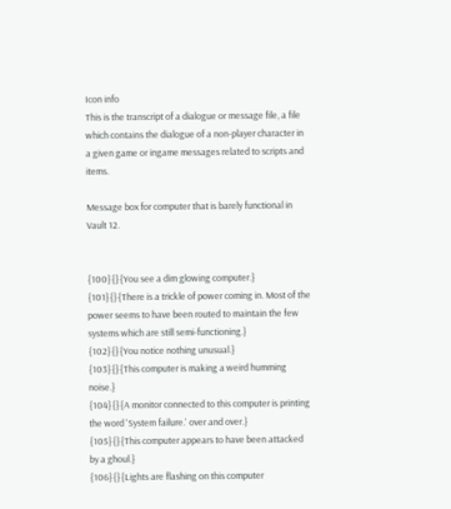Icon info
This is the transcript of a dialogue or message file, a file which contains the dialogue of a non-player character in a given game or ingame messages related to scripts and items.

Message box for computer that is barely functional in Vault 12.


{100}{}{You see a dim glowing computer.}
{101}{}{There is a trickle of power coming in. Most of the power seems to have been routed to maintain the few systems which are still semi-functioning.}
{102}{}{You notice nothing unusual.}
{103}{}{This computer is making a weird humming noise.}
{104}{}{A monitor connected to this computer is printing the word 'System failure.' over and over.}
{105}{}{This computer appears to have been attacked by a ghoul.}
{106}{}{Lights are flashing on this computer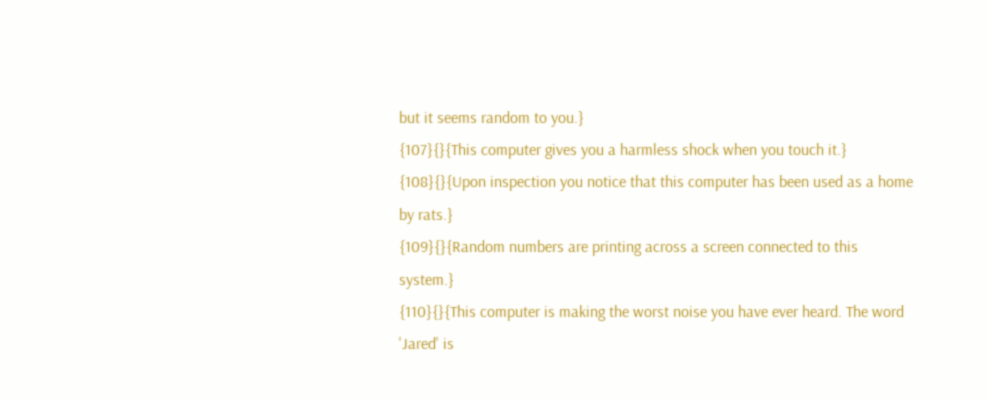but it seems random to you.}
{107}{}{This computer gives you a harmless shock when you touch it.}
{108}{}{Upon inspection you notice that this computer has been used as a home by rats.}
{109}{}{Random numbers are printing across a screen connected to this system.}
{110}{}{This computer is making the worst noise you have ever heard. The word 'Jared' is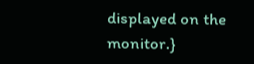displayed on the monitor.}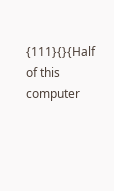{111}{}{Half of this computer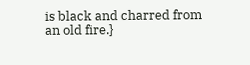is black and charred from an old fire.}